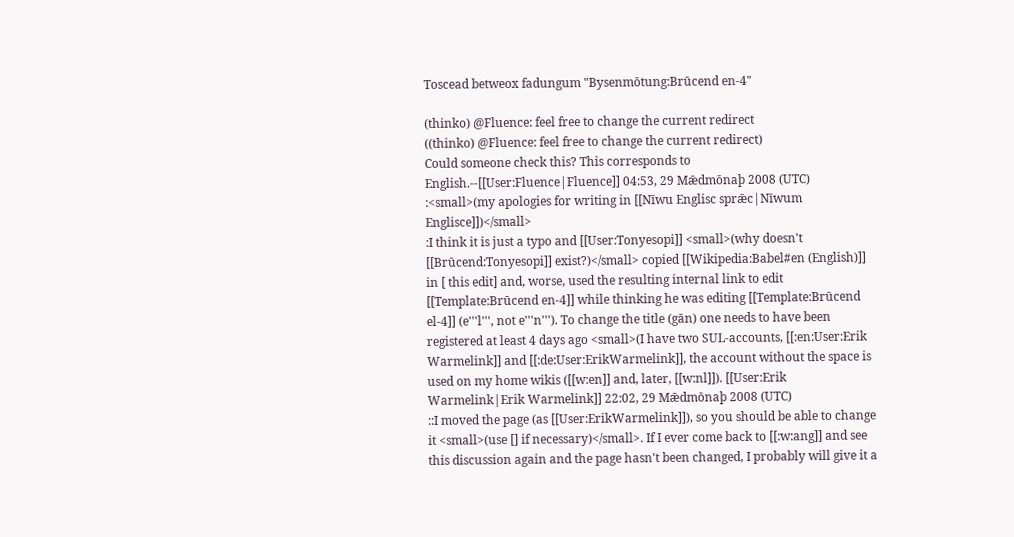Toscead betweox fadungum "Bysenmōtung:Brūcend en-4"

(thinko) @Fluence: feel free to change the current redirect
((thinko) @Fluence: feel free to change the current redirect)
Could someone check this? This corresponds to English.--[[User:Fluence|Fluence]] 04:53, 29 Mǣdmōnaþ 2008 (UTC)
:<small>(my apologies for writing in [[Nīwu Englisc sprǣc|Nīwum Englisce]])</small>
:I think it is just a typo and [[User:Tonyesopi]] <small>(why doesn't [[Brūcend:Tonyesopi]] exist?)</small> copied [[Wikipedia:Babel#en (English)]] in [ this edit] and, worse, used the resulting internal link to edit [[Template:Brūcend en-4]] while thinking he was editing [[Template:Brūcend el-4]] (e'''l''', not e'''n'''). To change the title (gān) one needs to have been registered at least 4 days ago <small>(I have two SUL-accounts, [[:en:User:Erik Warmelink]] and [[:de:User:ErikWarmelink]], the account without the space is used on my home wikis ([[w:en]] and, later, [[w:nl]]). [[User:Erik Warmelink|Erik Warmelink]] 22:02, 29 Mǣdmōnaþ 2008 (UTC)
::I moved the page (as [[User:ErikWarmelink]]), so you should be able to change it <small>(use [] if necessary)</small>. If I ever come back to [[:w:ang]] and see this discussion again and the page hasn't been changed, I probably will give it a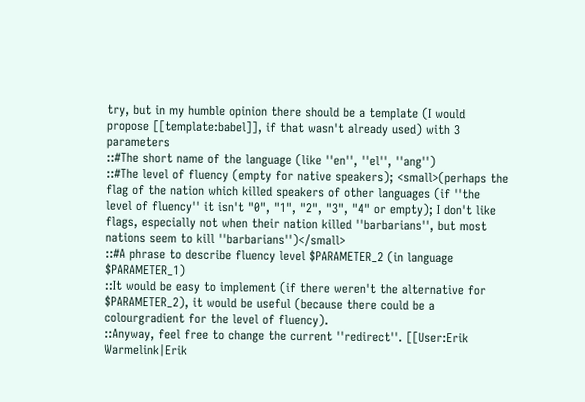try, but in my humble opinion there should be a template (I would propose [[template:babel]], if that wasn't already used) with 3 parameters
::#The short name of the language (like ''en'', ''el'', ''ang'')
::#The level of fluency (empty for native speakers); <small>(perhaps the flag of the nation which killed speakers of other languages (if ''the level of fluency'' it isn't "0", "1", "2", "3", "4" or empty); I don't like flags, especially not when their nation killed ''barbarians'', but most nations seem to kill ''barbarians'')</small>
::#A phrase to describe fluency level $PARAMETER_2 (in language $PARAMETER_1)
::It would be easy to implement (if there weren't the alternative for $PARAMETER_2), it would be useful (because there could be a colourgradient for the level of fluency).
::Anyway, feel free to change the current ''redirect''. [[User:Erik Warmelink|Erik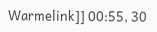Warmelink]] 00:55, 30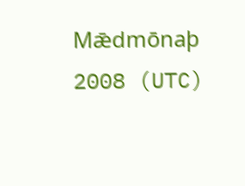Mǣdmōnaþ 2008 (UTC)